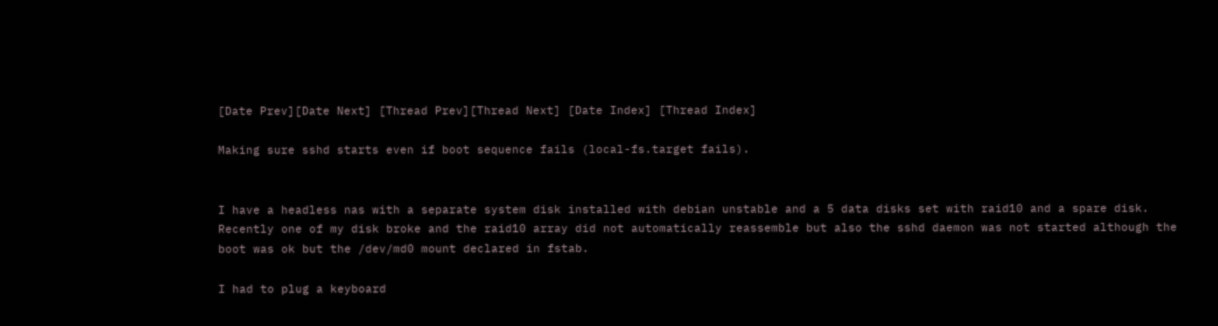[Date Prev][Date Next] [Thread Prev][Thread Next] [Date Index] [Thread Index]

Making sure sshd starts even if boot sequence fails (local-fs.target fails).


I have a headless nas with a separate system disk installed with debian unstable and a 5 data disks set with raid10 and a spare disk. Recently one of my disk broke and the raid10 array did not automatically reassemble but also the sshd daemon was not started although the boot was ok but the /dev/md0 mount declared in fstab.

I had to plug a keyboard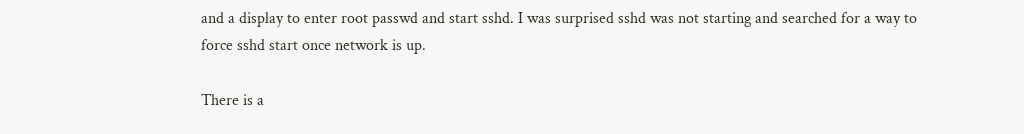and a display to enter root passwd and start sshd. I was surprised sshd was not starting and searched for a way to force sshd start once network is up.

There is a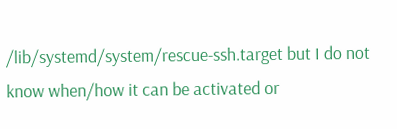/lib/systemd/system/rescue-ssh.target but I do not know when/how it can be activated or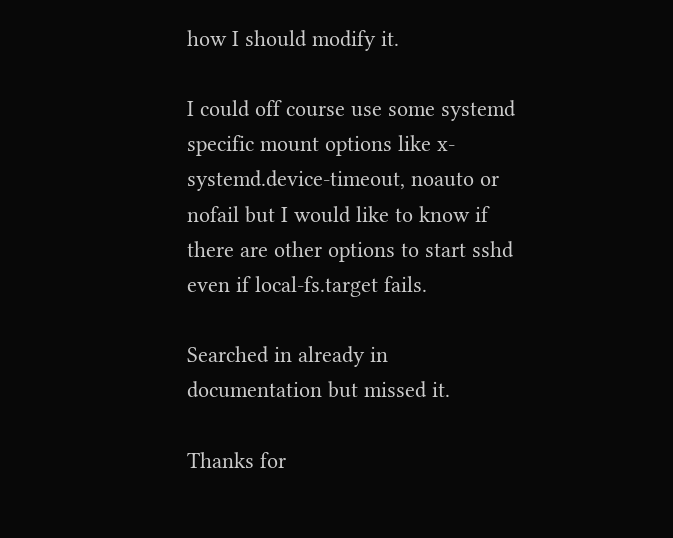how I should modify it.

I could off course use some systemd specific mount options like x-systemd.device-timeout, noauto or nofail but I would like to know if there are other options to start sshd even if local-fs.target fails.

Searched in already in documentation but missed it.

Thanks for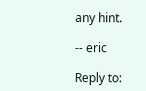any hint.

-- eric

Reply to: